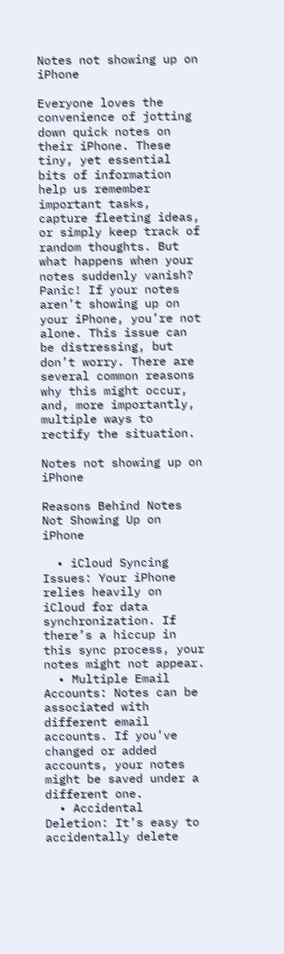Notes not showing up on iPhone

Everyone loves the convenience of jotting down quick notes on their iPhone. These tiny, yet essential bits of information help us remember important tasks, capture fleeting ideas, or simply keep track of random thoughts. But what happens when your notes suddenly vanish? Panic! If your notes aren’t showing up on your iPhone, you’re not alone. This issue can be distressing, but don’t worry. There are several common reasons why this might occur, and, more importantly, multiple ways to rectify the situation.

Notes not showing up on iPhone

Reasons Behind Notes Not Showing Up on iPhone

  • iCloud Syncing Issues: Your iPhone relies heavily on iCloud for data synchronization. If there’s a hiccup in this sync process, your notes might not appear.
  • Multiple Email Accounts: Notes can be associated with different email accounts. If you’ve changed or added accounts, your notes might be saved under a different one.
  • Accidental Deletion: It’s easy to accidentally delete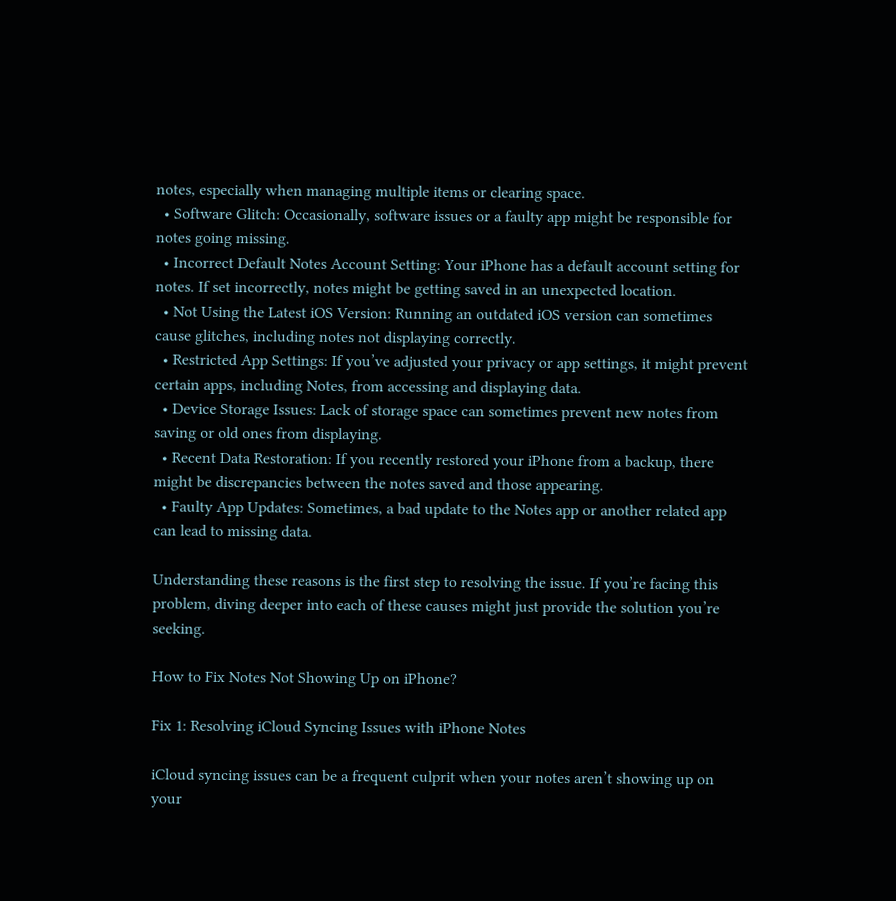notes, especially when managing multiple items or clearing space.
  • Software Glitch: Occasionally, software issues or a faulty app might be responsible for notes going missing.
  • Incorrect Default Notes Account Setting: Your iPhone has a default account setting for notes. If set incorrectly, notes might be getting saved in an unexpected location.
  • Not Using the Latest iOS Version: Running an outdated iOS version can sometimes cause glitches, including notes not displaying correctly.
  • Restricted App Settings: If you’ve adjusted your privacy or app settings, it might prevent certain apps, including Notes, from accessing and displaying data.
  • Device Storage Issues: Lack of storage space can sometimes prevent new notes from saving or old ones from displaying.
  • Recent Data Restoration: If you recently restored your iPhone from a backup, there might be discrepancies between the notes saved and those appearing.
  • Faulty App Updates: Sometimes, a bad update to the Notes app or another related app can lead to missing data.

Understanding these reasons is the first step to resolving the issue. If you’re facing this problem, diving deeper into each of these causes might just provide the solution you’re seeking.

How to Fix Notes Not Showing Up on iPhone?

Fix 1: Resolving iCloud Syncing Issues with iPhone Notes

iCloud syncing issues can be a frequent culprit when your notes aren’t showing up on your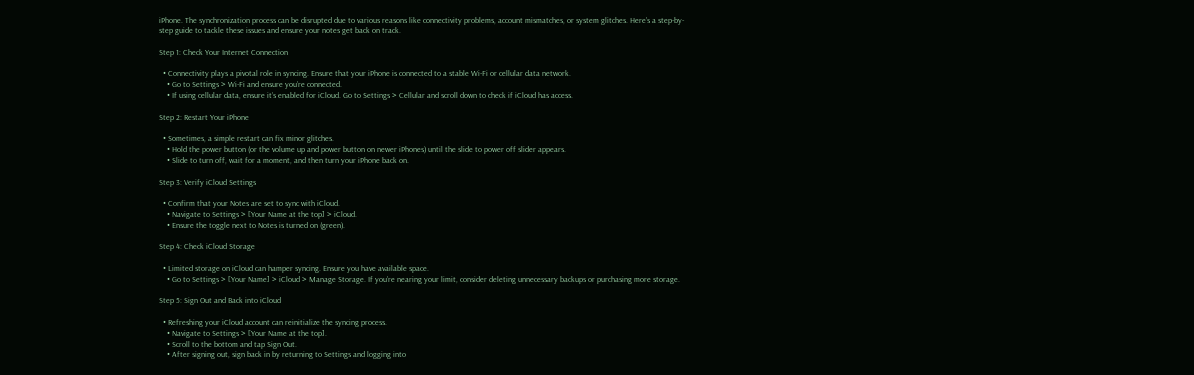iPhone. The synchronization process can be disrupted due to various reasons like connectivity problems, account mismatches, or system glitches. Here’s a step-by-step guide to tackle these issues and ensure your notes get back on track.

Step 1: Check Your Internet Connection

  • Connectivity plays a pivotal role in syncing. Ensure that your iPhone is connected to a stable Wi-Fi or cellular data network.
    • Go to Settings > Wi-Fi and ensure you’re connected.
    • If using cellular data, ensure it’s enabled for iCloud. Go to Settings > Cellular and scroll down to check if iCloud has access.

Step 2: Restart Your iPhone

  • Sometimes, a simple restart can fix minor glitches.
    • Hold the power button (or the volume up and power button on newer iPhones) until the slide to power off slider appears.
    • Slide to turn off, wait for a moment, and then turn your iPhone back on.

Step 3: Verify iCloud Settings

  • Confirm that your Notes are set to sync with iCloud.
    • Navigate to Settings > [Your Name at the top] > iCloud.
    • Ensure the toggle next to Notes is turned on (green).

Step 4: Check iCloud Storage

  • Limited storage on iCloud can hamper syncing. Ensure you have available space.
    • Go to Settings > [Your Name] > iCloud > Manage Storage. If you’re nearing your limit, consider deleting unnecessary backups or purchasing more storage.

Step 5: Sign Out and Back into iCloud

  • Refreshing your iCloud account can reinitialize the syncing process.
    • Navigate to Settings > [Your Name at the top].
    • Scroll to the bottom and tap Sign Out.
    • After signing out, sign back in by returning to Settings and logging into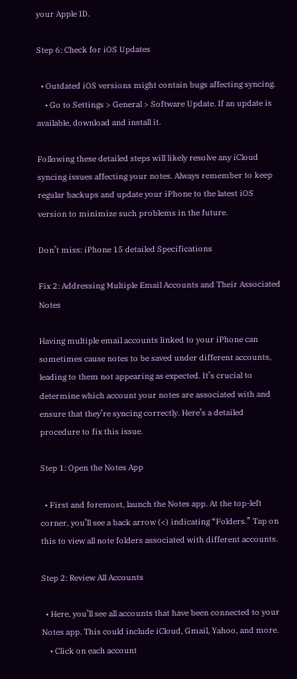your Apple ID.

Step 6: Check for iOS Updates

  • Outdated iOS versions might contain bugs affecting syncing.
    • Go to Settings > General > Software Update. If an update is available, download and install it.

Following these detailed steps will likely resolve any iCloud syncing issues affecting your notes. Always remember to keep regular backups and update your iPhone to the latest iOS version to minimize such problems in the future.

Don’t miss: iPhone 15 detailed Specifications

Fix 2: Addressing Multiple Email Accounts and Their Associated Notes

Having multiple email accounts linked to your iPhone can sometimes cause notes to be saved under different accounts, leading to them not appearing as expected. It’s crucial to determine which account your notes are associated with and ensure that they’re syncing correctly. Here’s a detailed procedure to fix this issue.

Step 1: Open the Notes App

  • First and foremost, launch the Notes app. At the top-left corner, you’ll see a back arrow (<) indicating “Folders.” Tap on this to view all note folders associated with different accounts.

Step 2: Review All Accounts

  • Here, you’ll see all accounts that have been connected to your Notes app. This could include iCloud, Gmail, Yahoo, and more.
    • Click on each account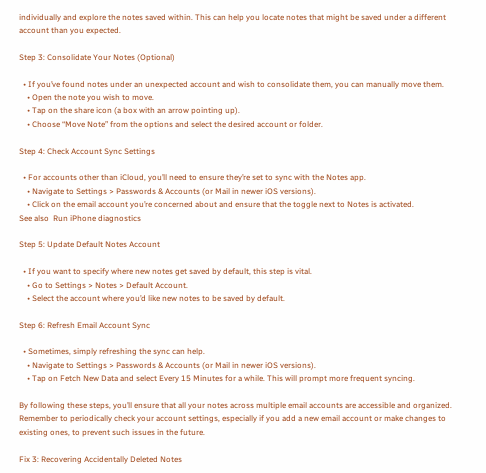individually and explore the notes saved within. This can help you locate notes that might be saved under a different account than you expected.

Step 3: Consolidate Your Notes (Optional)

  • If you’ve found notes under an unexpected account and wish to consolidate them, you can manually move them.
    • Open the note you wish to move.
    • Tap on the share icon (a box with an arrow pointing up).
    • Choose “Move Note” from the options and select the desired account or folder.

Step 4: Check Account Sync Settings

  • For accounts other than iCloud, you’ll need to ensure they’re set to sync with the Notes app.
    • Navigate to Settings > Passwords & Accounts (or Mail in newer iOS versions).
    • Click on the email account you’re concerned about and ensure that the toggle next to Notes is activated.
See also  Run iPhone diagnostics

Step 5: Update Default Notes Account

  • If you want to specify where new notes get saved by default, this step is vital.
    • Go to Settings > Notes > Default Account.
    • Select the account where you’d like new notes to be saved by default.

Step 6: Refresh Email Account Sync

  • Sometimes, simply refreshing the sync can help.
    • Navigate to Settings > Passwords & Accounts (or Mail in newer iOS versions).
    • Tap on Fetch New Data and select Every 15 Minutes for a while. This will prompt more frequent syncing.

By following these steps, you’ll ensure that all your notes across multiple email accounts are accessible and organized. Remember to periodically check your account settings, especially if you add a new email account or make changes to existing ones, to prevent such issues in the future.

Fix 3: Recovering Accidentally Deleted Notes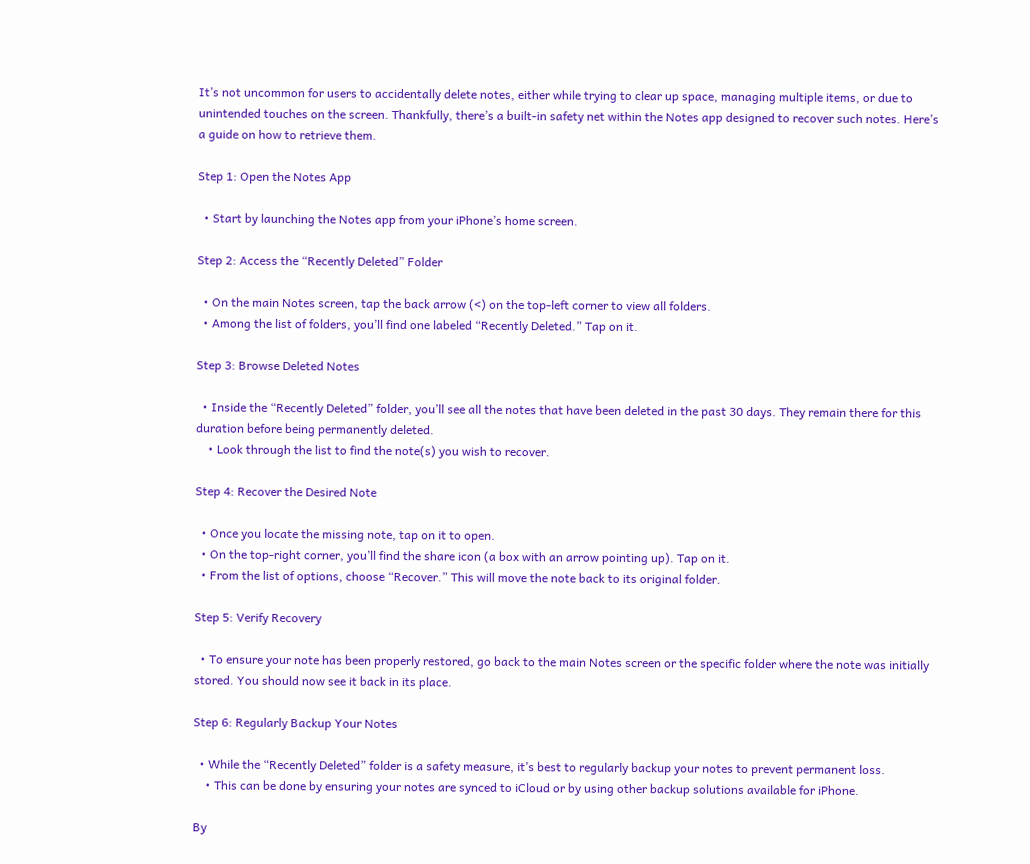It’s not uncommon for users to accidentally delete notes, either while trying to clear up space, managing multiple items, or due to unintended touches on the screen. Thankfully, there’s a built-in safety net within the Notes app designed to recover such notes. Here’s a guide on how to retrieve them.

Step 1: Open the Notes App

  • Start by launching the Notes app from your iPhone’s home screen.

Step 2: Access the “Recently Deleted” Folder

  • On the main Notes screen, tap the back arrow (<) on the top-left corner to view all folders.
  • Among the list of folders, you’ll find one labeled “Recently Deleted.” Tap on it.

Step 3: Browse Deleted Notes

  • Inside the “Recently Deleted” folder, you’ll see all the notes that have been deleted in the past 30 days. They remain there for this duration before being permanently deleted.
    • Look through the list to find the note(s) you wish to recover.

Step 4: Recover the Desired Note

  • Once you locate the missing note, tap on it to open.
  • On the top-right corner, you’ll find the share icon (a box with an arrow pointing up). Tap on it.
  • From the list of options, choose “Recover.” This will move the note back to its original folder.

Step 5: Verify Recovery

  • To ensure your note has been properly restored, go back to the main Notes screen or the specific folder where the note was initially stored. You should now see it back in its place.

Step 6: Regularly Backup Your Notes

  • While the “Recently Deleted” folder is a safety measure, it’s best to regularly backup your notes to prevent permanent loss.
    • This can be done by ensuring your notes are synced to iCloud or by using other backup solutions available for iPhone.

By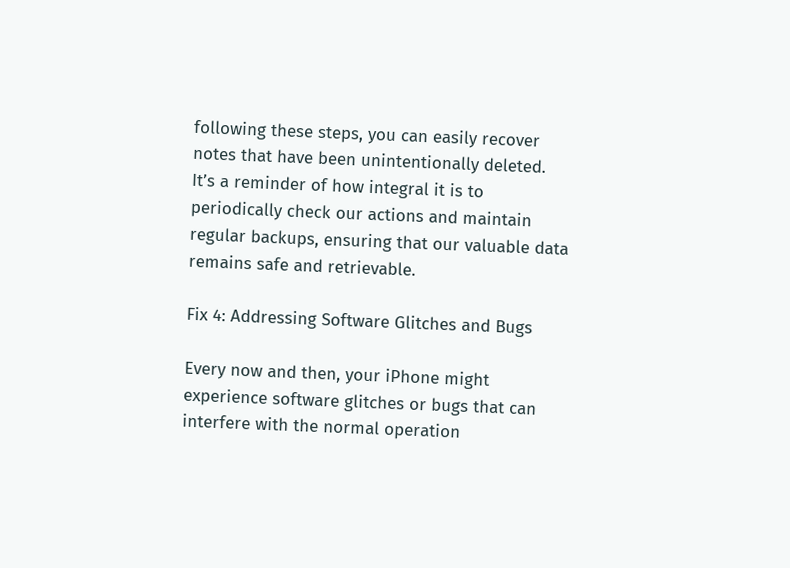following these steps, you can easily recover notes that have been unintentionally deleted. It’s a reminder of how integral it is to periodically check our actions and maintain regular backups, ensuring that our valuable data remains safe and retrievable.

Fix 4: Addressing Software Glitches and Bugs

Every now and then, your iPhone might experience software glitches or bugs that can interfere with the normal operation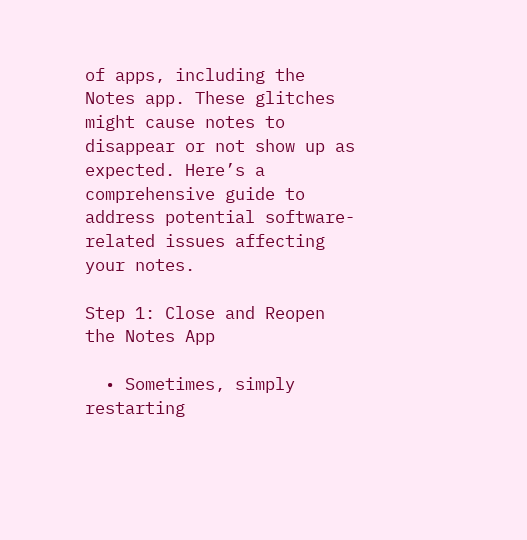of apps, including the Notes app. These glitches might cause notes to disappear or not show up as expected. Here’s a comprehensive guide to address potential software-related issues affecting your notes.

Step 1: Close and Reopen the Notes App

  • Sometimes, simply restarting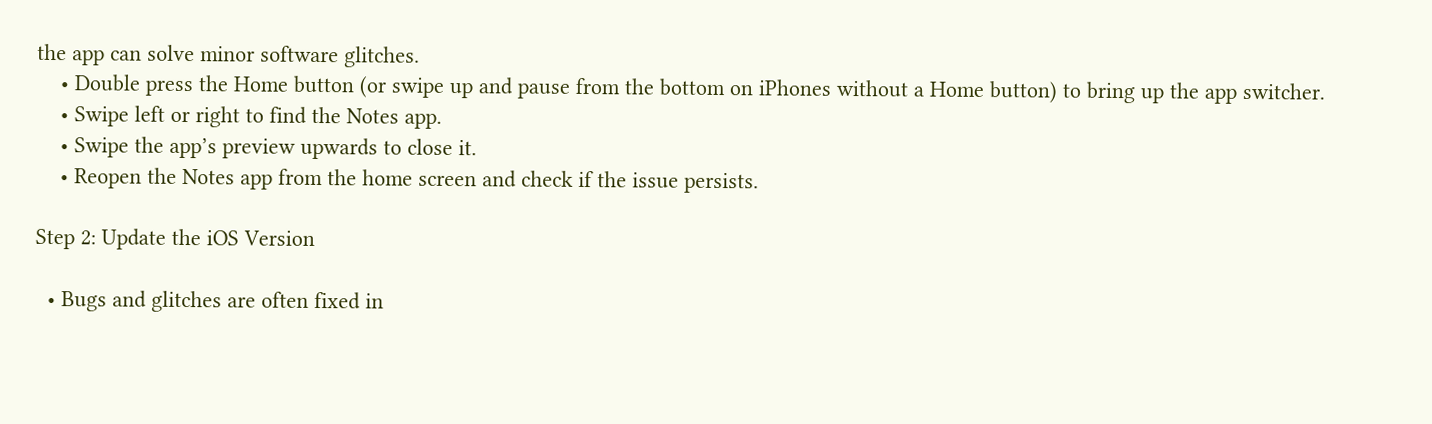the app can solve minor software glitches.
    • Double press the Home button (or swipe up and pause from the bottom on iPhones without a Home button) to bring up the app switcher.
    • Swipe left or right to find the Notes app.
    • Swipe the app’s preview upwards to close it.
    • Reopen the Notes app from the home screen and check if the issue persists.

Step 2: Update the iOS Version

  • Bugs and glitches are often fixed in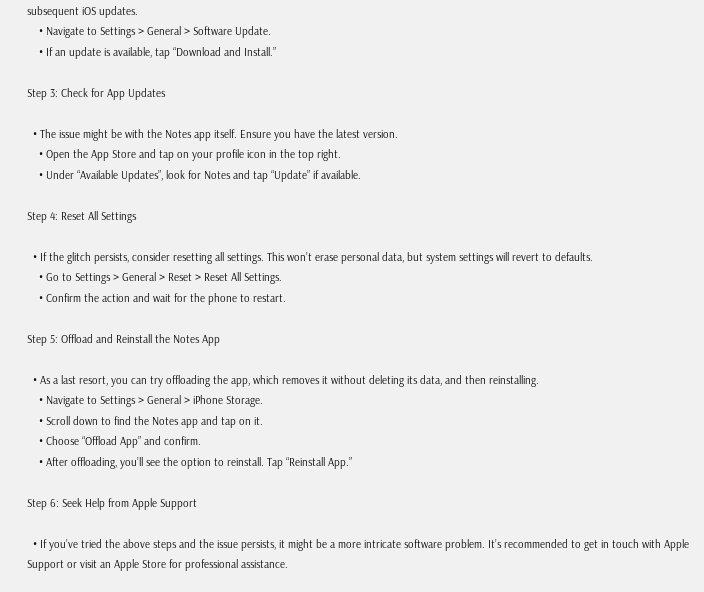subsequent iOS updates.
    • Navigate to Settings > General > Software Update.
    • If an update is available, tap “Download and Install.”

Step 3: Check for App Updates

  • The issue might be with the Notes app itself. Ensure you have the latest version.
    • Open the App Store and tap on your profile icon in the top right.
    • Under “Available Updates”, look for Notes and tap “Update” if available.

Step 4: Reset All Settings

  • If the glitch persists, consider resetting all settings. This won’t erase personal data, but system settings will revert to defaults.
    • Go to Settings > General > Reset > Reset All Settings.
    • Confirm the action and wait for the phone to restart.

Step 5: Offload and Reinstall the Notes App

  • As a last resort, you can try offloading the app, which removes it without deleting its data, and then reinstalling.
    • Navigate to Settings > General > iPhone Storage.
    • Scroll down to find the Notes app and tap on it.
    • Choose “Offload App” and confirm.
    • After offloading, you’ll see the option to reinstall. Tap “Reinstall App.”

Step 6: Seek Help from Apple Support

  • If you’ve tried the above steps and the issue persists, it might be a more intricate software problem. It’s recommended to get in touch with Apple Support or visit an Apple Store for professional assistance.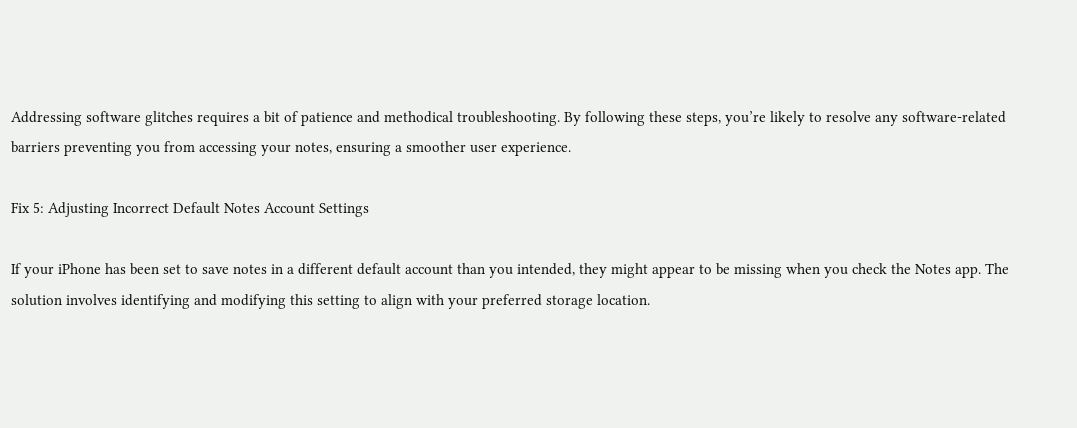Addressing software glitches requires a bit of patience and methodical troubleshooting. By following these steps, you’re likely to resolve any software-related barriers preventing you from accessing your notes, ensuring a smoother user experience.

Fix 5: Adjusting Incorrect Default Notes Account Settings

If your iPhone has been set to save notes in a different default account than you intended, they might appear to be missing when you check the Notes app. The solution involves identifying and modifying this setting to align with your preferred storage location.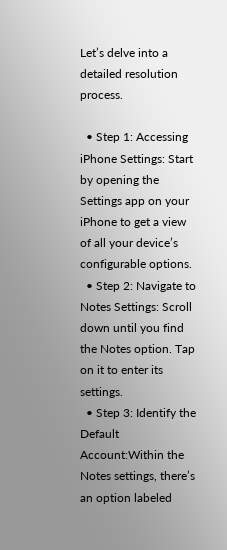Let’s delve into a detailed resolution process.

  • Step 1: Accessing iPhone Settings: Start by opening the Settings app on your iPhone to get a view of all your device’s configurable options.
  • Step 2: Navigate to Notes Settings: Scroll down until you find the Notes option. Tap on it to enter its settings.
  • Step 3: Identify the Default Account:Within the Notes settings, there’s an option labeled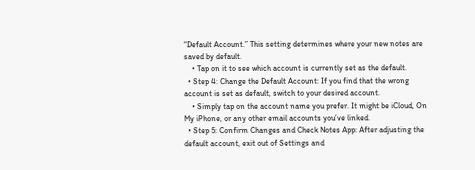“Default Account.” This setting determines where your new notes are saved by default.
    • Tap on it to see which account is currently set as the default.
  • Step 4: Change the Default Account: If you find that the wrong account is set as default, switch to your desired account.
    • Simply tap on the account name you prefer. It might be iCloud, On My iPhone, or any other email accounts you’ve linked.
  • Step 5: Confirm Changes and Check Notes App: After adjusting the default account, exit out of Settings and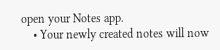open your Notes app.
    • Your newly created notes will now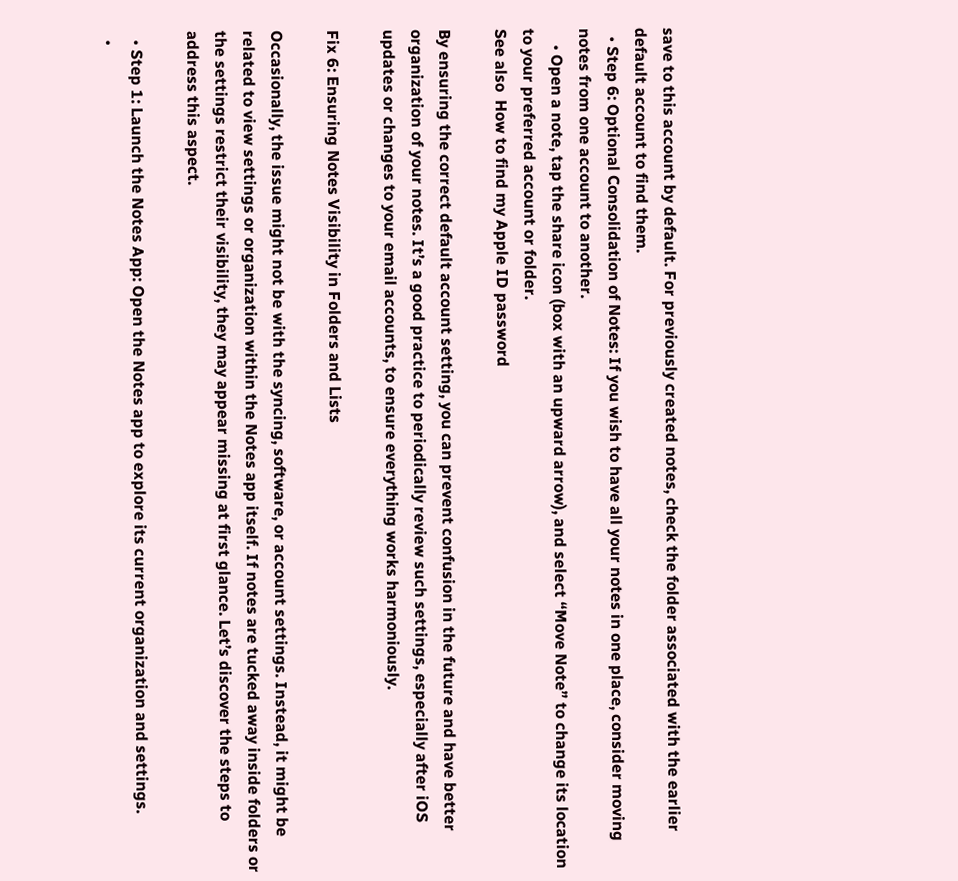save to this account by default. For previously created notes, check the folder associated with the earlier default account to find them.
  • Step 6: Optional Consolidation of Notes: If you wish to have all your notes in one place, consider moving notes from one account to another.
    • Open a note, tap the share icon (box with an upward arrow), and select “Move Note” to change its location to your preferred account or folder.
See also  How to find my Apple ID password

By ensuring the correct default account setting, you can prevent confusion in the future and have better organization of your notes. It’s a good practice to periodically review such settings, especially after iOS updates or changes to your email accounts, to ensure everything works harmoniously.

Fix 6: Ensuring Notes Visibility in Folders and Lists

Occasionally, the issue might not be with the syncing, software, or account settings. Instead, it might be related to view settings or organization within the Notes app itself. If notes are tucked away inside folders or the settings restrict their visibility, they may appear missing at first glance. Let’s discover the steps to address this aspect.

  • Step 1: Launch the Notes App: Open the Notes app to explore its current organization and settings.
  •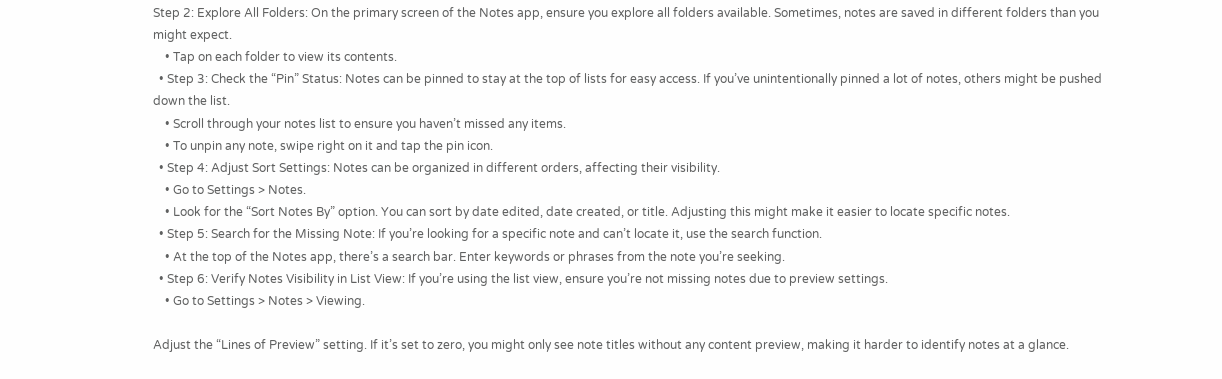Step 2: Explore All Folders: On the primary screen of the Notes app, ensure you explore all folders available. Sometimes, notes are saved in different folders than you might expect.
    • Tap on each folder to view its contents.
  • Step 3: Check the “Pin” Status: Notes can be pinned to stay at the top of lists for easy access. If you’ve unintentionally pinned a lot of notes, others might be pushed down the list.
    • Scroll through your notes list to ensure you haven’t missed any items.
    • To unpin any note, swipe right on it and tap the pin icon.
  • Step 4: Adjust Sort Settings: Notes can be organized in different orders, affecting their visibility.
    • Go to Settings > Notes.
    • Look for the “Sort Notes By” option. You can sort by date edited, date created, or title. Adjusting this might make it easier to locate specific notes.
  • Step 5: Search for the Missing Note: If you’re looking for a specific note and can’t locate it, use the search function.
    • At the top of the Notes app, there’s a search bar. Enter keywords or phrases from the note you’re seeking.
  • Step 6: Verify Notes Visibility in List View: If you’re using the list view, ensure you’re not missing notes due to preview settings.
    • Go to Settings > Notes > Viewing.

Adjust the “Lines of Preview” setting. If it’s set to zero, you might only see note titles without any content preview, making it harder to identify notes at a glance.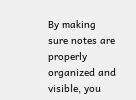By making sure notes are properly organized and visible, you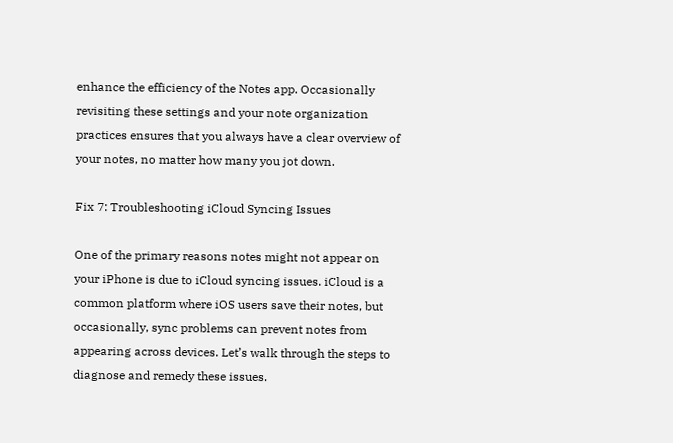enhance the efficiency of the Notes app. Occasionally revisiting these settings and your note organization practices ensures that you always have a clear overview of your notes, no matter how many you jot down.

Fix 7: Troubleshooting iCloud Syncing Issues

One of the primary reasons notes might not appear on your iPhone is due to iCloud syncing issues. iCloud is a common platform where iOS users save their notes, but occasionally, sync problems can prevent notes from appearing across devices. Let’s walk through the steps to diagnose and remedy these issues.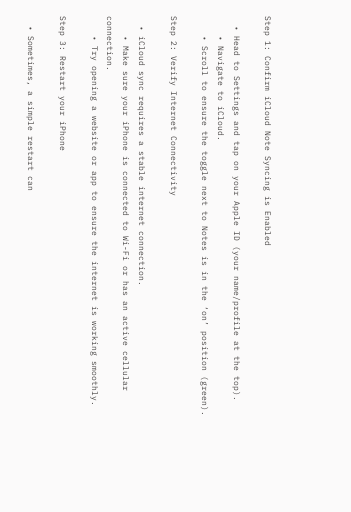Step 1: Confirm iCloud Note Syncing is Enabled

  • Head to Settings and tap on your Apple ID (your name/profile at the top).
    • Navigate to iCloud.
    • Scroll to ensure the toggle next to Notes is in the ‘on’ position (green).

Step 2: Verify Internet Connectivity

  • iCloud sync requires a stable internet connection.
    • Make sure your iPhone is connected to Wi-Fi or has an active cellular connection.
    • Try opening a website or app to ensure the internet is working smoothly.

Step 3: Restart your iPhone

  • Sometimes, a simple restart can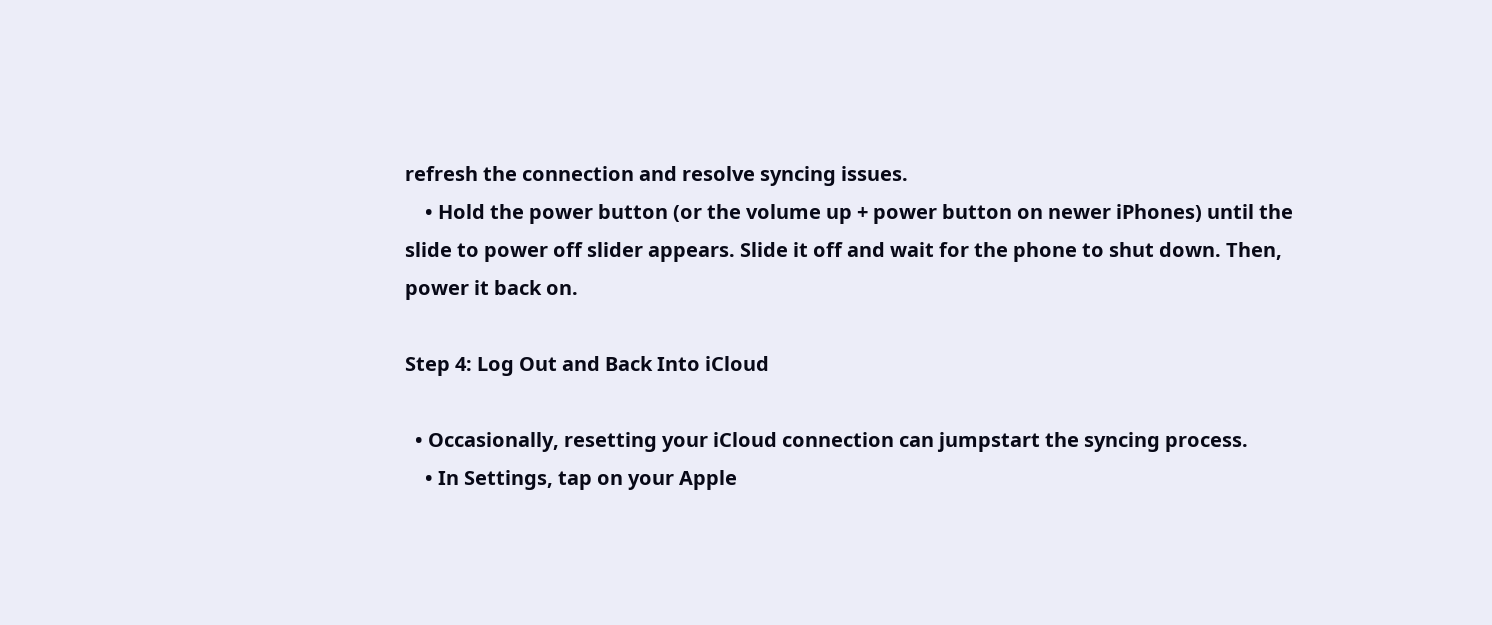refresh the connection and resolve syncing issues.
    • Hold the power button (or the volume up + power button on newer iPhones) until the slide to power off slider appears. Slide it off and wait for the phone to shut down. Then, power it back on.

Step 4: Log Out and Back Into iCloud

  • Occasionally, resetting your iCloud connection can jumpstart the syncing process.
    • In Settings, tap on your Apple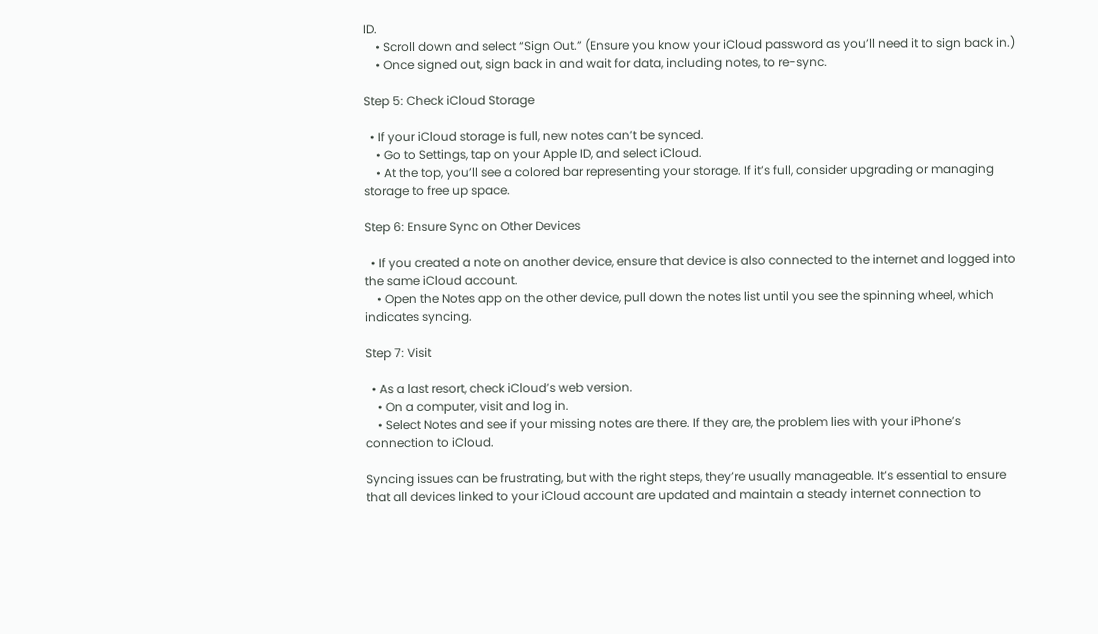ID.
    • Scroll down and select “Sign Out.” (Ensure you know your iCloud password as you’ll need it to sign back in.)
    • Once signed out, sign back in and wait for data, including notes, to re-sync.

Step 5: Check iCloud Storage

  • If your iCloud storage is full, new notes can’t be synced.
    • Go to Settings, tap on your Apple ID, and select iCloud.
    • At the top, you’ll see a colored bar representing your storage. If it’s full, consider upgrading or managing storage to free up space.

Step 6: Ensure Sync on Other Devices

  • If you created a note on another device, ensure that device is also connected to the internet and logged into the same iCloud account.
    • Open the Notes app on the other device, pull down the notes list until you see the spinning wheel, which indicates syncing.

Step 7: Visit

  • As a last resort, check iCloud’s web version.
    • On a computer, visit and log in.
    • Select Notes and see if your missing notes are there. If they are, the problem lies with your iPhone’s connection to iCloud.

Syncing issues can be frustrating, but with the right steps, they’re usually manageable. It’s essential to ensure that all devices linked to your iCloud account are updated and maintain a steady internet connection to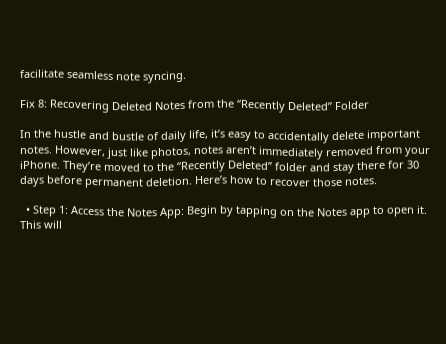facilitate seamless note syncing.

Fix 8: Recovering Deleted Notes from the “Recently Deleted” Folder

In the hustle and bustle of daily life, it’s easy to accidentally delete important notes. However, just like photos, notes aren’t immediately removed from your iPhone. They’re moved to the “Recently Deleted” folder and stay there for 30 days before permanent deletion. Here’s how to recover those notes.

  • Step 1: Access the Notes App: Begin by tapping on the Notes app to open it. This will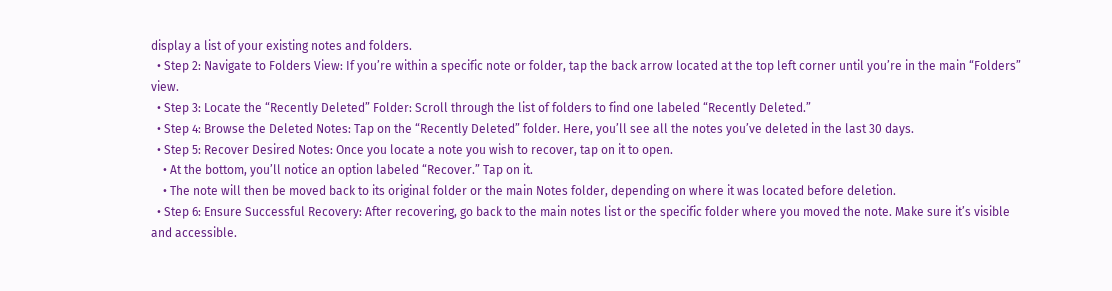display a list of your existing notes and folders.
  • Step 2: Navigate to Folders View: If you’re within a specific note or folder, tap the back arrow located at the top left corner until you’re in the main “Folders” view.
  • Step 3: Locate the “Recently Deleted” Folder: Scroll through the list of folders to find one labeled “Recently Deleted.”
  • Step 4: Browse the Deleted Notes: Tap on the “Recently Deleted” folder. Here, you’ll see all the notes you’ve deleted in the last 30 days.
  • Step 5: Recover Desired Notes: Once you locate a note you wish to recover, tap on it to open.
    • At the bottom, you’ll notice an option labeled “Recover.” Tap on it.
    • The note will then be moved back to its original folder or the main Notes folder, depending on where it was located before deletion.
  • Step 6: Ensure Successful Recovery: After recovering, go back to the main notes list or the specific folder where you moved the note. Make sure it’s visible and accessible.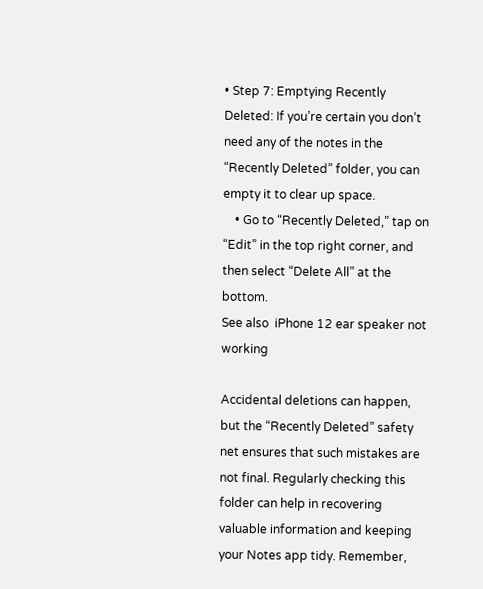• Step 7: Emptying Recently Deleted: If you’re certain you don’t need any of the notes in the “Recently Deleted” folder, you can empty it to clear up space.
    • Go to “Recently Deleted,” tap on “Edit” in the top right corner, and then select “Delete All” at the bottom.
See also  iPhone 12 ear speaker not working

Accidental deletions can happen, but the “Recently Deleted” safety net ensures that such mistakes are not final. Regularly checking this folder can help in recovering valuable information and keeping your Notes app tidy. Remember,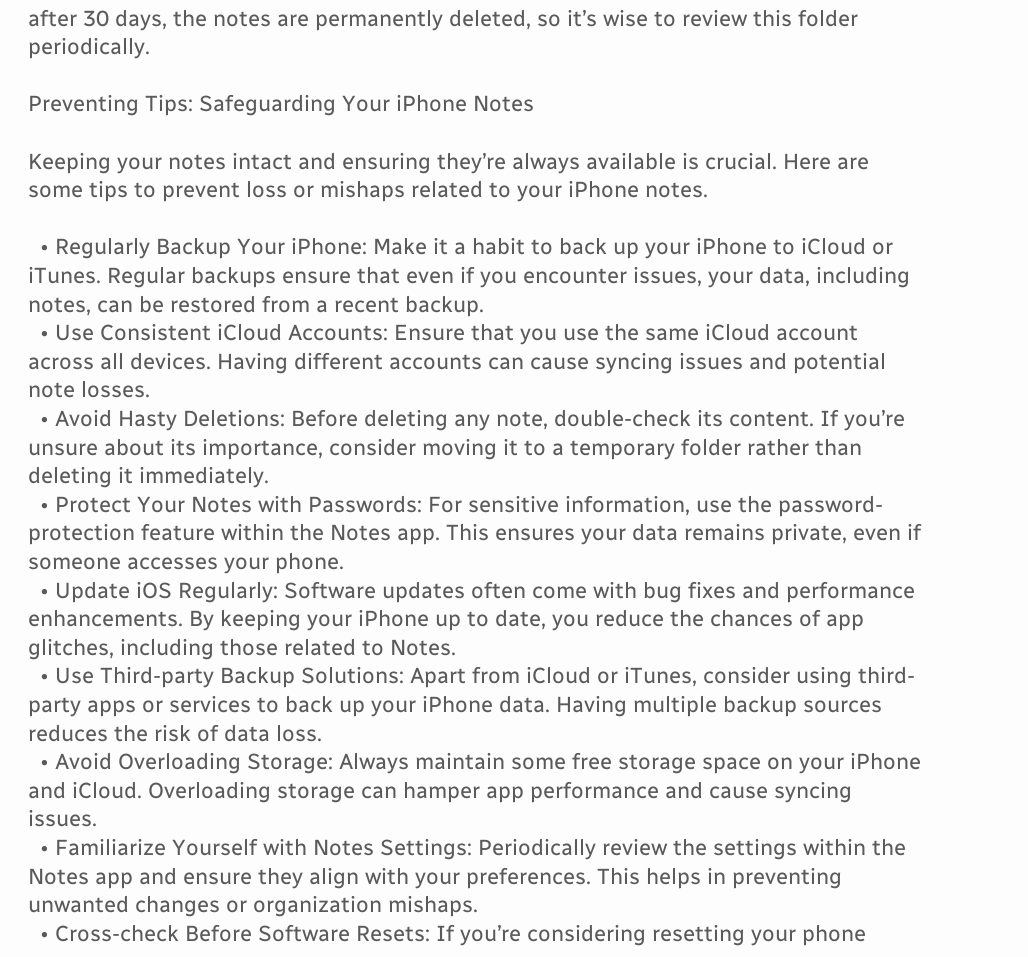after 30 days, the notes are permanently deleted, so it’s wise to review this folder periodically.

Preventing Tips: Safeguarding Your iPhone Notes

Keeping your notes intact and ensuring they’re always available is crucial. Here are some tips to prevent loss or mishaps related to your iPhone notes.

  • Regularly Backup Your iPhone: Make it a habit to back up your iPhone to iCloud or iTunes. Regular backups ensure that even if you encounter issues, your data, including notes, can be restored from a recent backup.
  • Use Consistent iCloud Accounts: Ensure that you use the same iCloud account across all devices. Having different accounts can cause syncing issues and potential note losses.
  • Avoid Hasty Deletions: Before deleting any note, double-check its content. If you’re unsure about its importance, consider moving it to a temporary folder rather than deleting it immediately.
  • Protect Your Notes with Passwords: For sensitive information, use the password-protection feature within the Notes app. This ensures your data remains private, even if someone accesses your phone.
  • Update iOS Regularly: Software updates often come with bug fixes and performance enhancements. By keeping your iPhone up to date, you reduce the chances of app glitches, including those related to Notes.
  • Use Third-party Backup Solutions: Apart from iCloud or iTunes, consider using third-party apps or services to back up your iPhone data. Having multiple backup sources reduces the risk of data loss.
  • Avoid Overloading Storage: Always maintain some free storage space on your iPhone and iCloud. Overloading storage can hamper app performance and cause syncing issues.
  • Familiarize Yourself with Notes Settings: Periodically review the settings within the Notes app and ensure they align with your preferences. This helps in preventing unwanted changes or organization mishaps.
  • Cross-check Before Software Resets: If you’re considering resetting your phone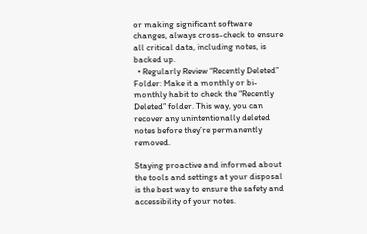or making significant software changes, always cross-check to ensure all critical data, including notes, is backed up.
  • Regularly Review “Recently Deleted” Folder: Make it a monthly or bi-monthly habit to check the “Recently Deleted” folder. This way, you can recover any unintentionally deleted notes before they’re permanently removed.

Staying proactive and informed about the tools and settings at your disposal is the best way to ensure the safety and accessibility of your notes.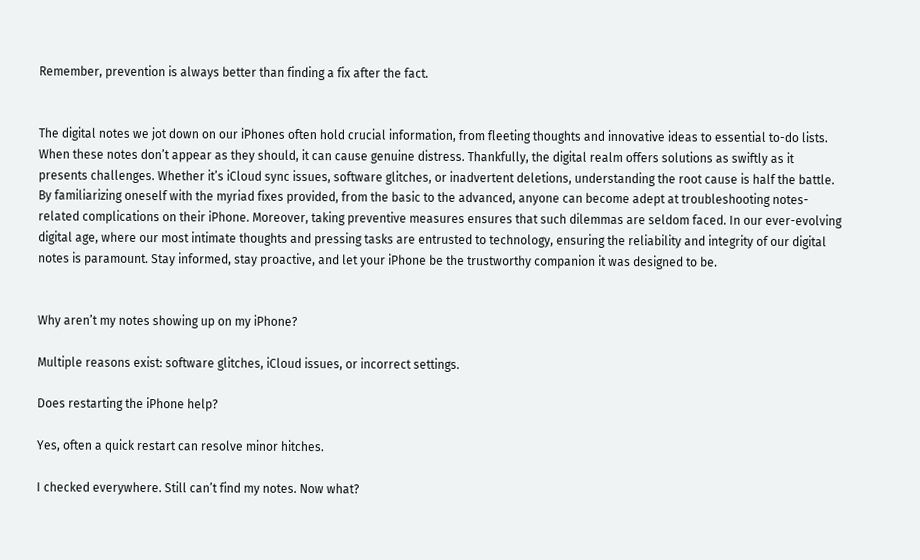Remember, prevention is always better than finding a fix after the fact.


The digital notes we jot down on our iPhones often hold crucial information, from fleeting thoughts and innovative ideas to essential to-do lists. When these notes don’t appear as they should, it can cause genuine distress. Thankfully, the digital realm offers solutions as swiftly as it presents challenges. Whether it’s iCloud sync issues, software glitches, or inadvertent deletions, understanding the root cause is half the battle. By familiarizing oneself with the myriad fixes provided, from the basic to the advanced, anyone can become adept at troubleshooting notes-related complications on their iPhone. Moreover, taking preventive measures ensures that such dilemmas are seldom faced. In our ever-evolving digital age, where our most intimate thoughts and pressing tasks are entrusted to technology, ensuring the reliability and integrity of our digital notes is paramount. Stay informed, stay proactive, and let your iPhone be the trustworthy companion it was designed to be.


Why aren’t my notes showing up on my iPhone?

Multiple reasons exist: software glitches, iCloud issues, or incorrect settings.

Does restarting the iPhone help?

Yes, often a quick restart can resolve minor hitches.

I checked everywhere. Still can’t find my notes. Now what?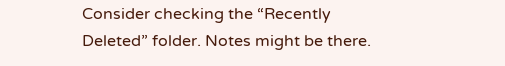Consider checking the “Recently Deleted” folder. Notes might be there.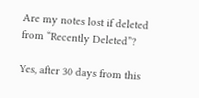Are my notes lost if deleted from “Recently Deleted”?

Yes, after 30 days from this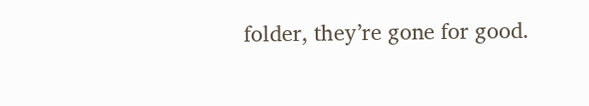folder, they’re gone for good.